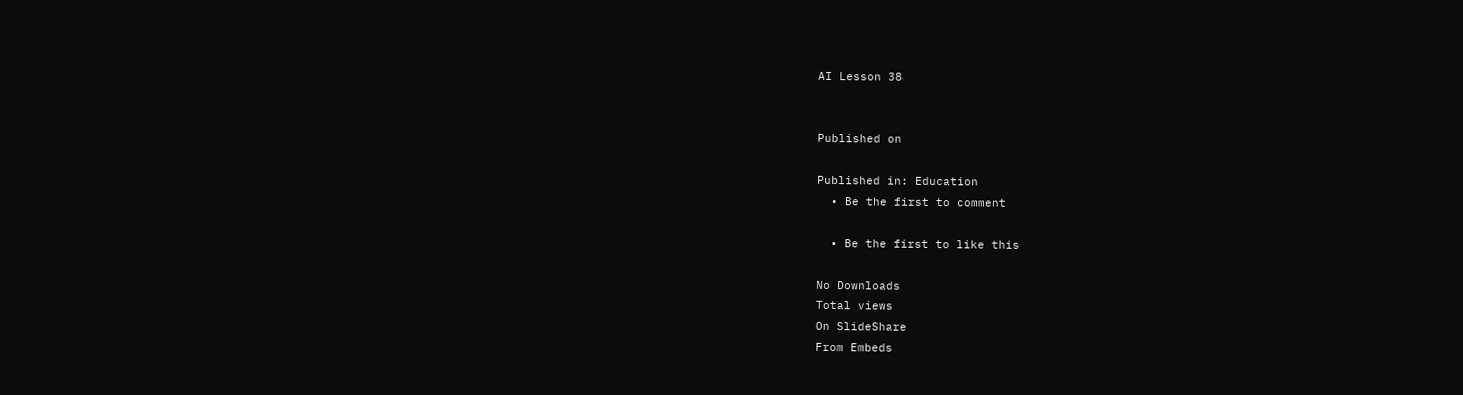AI Lesson 38


Published on

Published in: Education
  • Be the first to comment

  • Be the first to like this

No Downloads
Total views
On SlideShare
From Embeds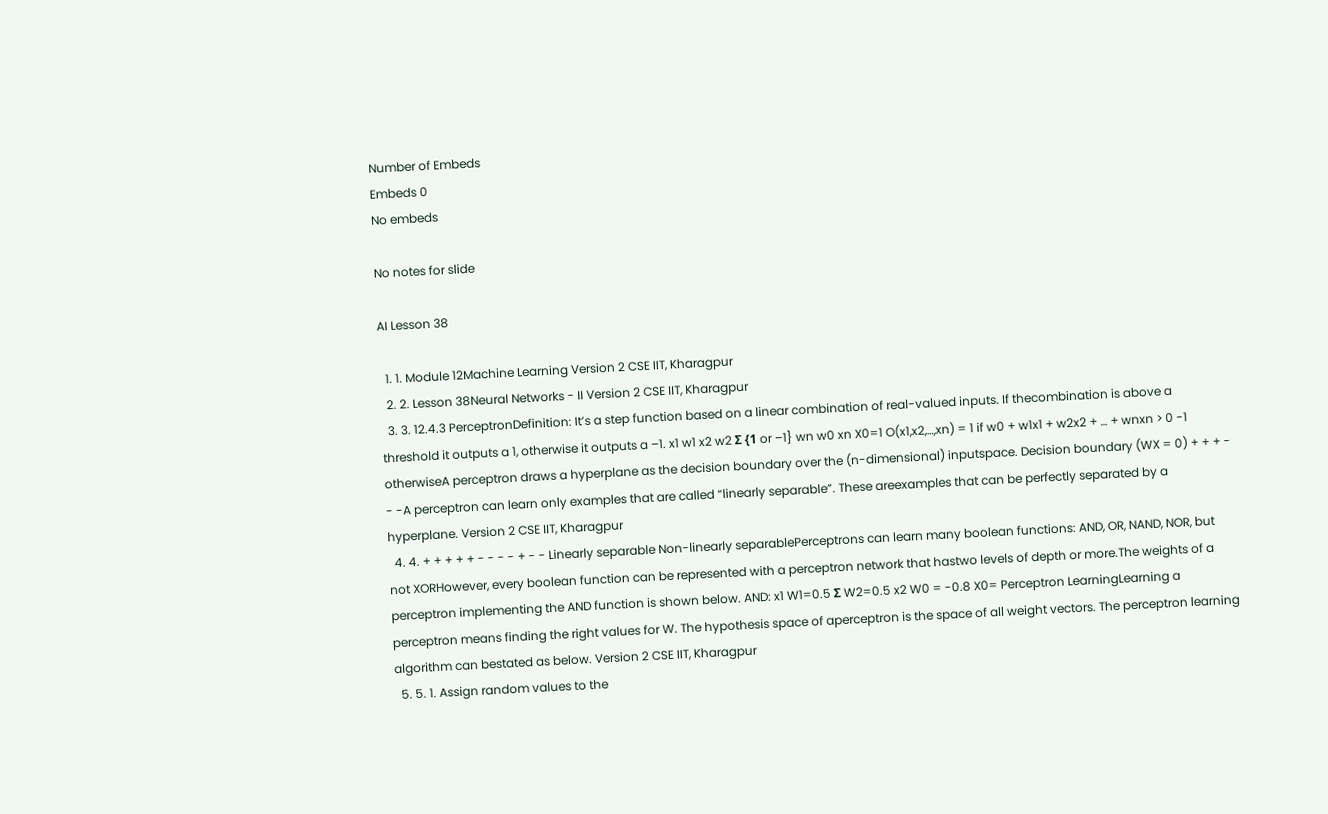Number of Embeds
Embeds 0
No embeds

No notes for slide

AI Lesson 38

  1. 1. Module 12Machine Learning Version 2 CSE IIT, Kharagpur
  2. 2. Lesson 38Neural Networks - II Version 2 CSE IIT, Kharagpur
  3. 3. 12.4.3 PerceptronDefinition: It’s a step function based on a linear combination of real-valued inputs. If thecombination is above a threshold it outputs a 1, otherwise it outputs a –1. x1 w1 x2 w2 Σ {1 or –1} wn w0 xn X0=1 O(x1,x2,…,xn) = 1 if w0 + w1x1 + w2x2 + … + wnxn > 0 -1 otherwiseA perceptron draws a hyperplane as the decision boundary over the (n-dimensional) inputspace. Decision boundary (WX = 0) + + + - - -A perceptron can learn only examples that are called “linearly separable”. These areexamples that can be perfectly separated by a hyperplane. Version 2 CSE IIT, Kharagpur
  4. 4. + + + + + - - - - + - - Linearly separable Non-linearly separablePerceptrons can learn many boolean functions: AND, OR, NAND, NOR, but not XORHowever, every boolean function can be represented with a perceptron network that hastwo levels of depth or more.The weights of a perceptron implementing the AND function is shown below. AND: x1 W1=0.5 Σ W2=0.5 x2 W0 = -0.8 X0= Perceptron LearningLearning a perceptron means finding the right values for W. The hypothesis space of aperceptron is the space of all weight vectors. The perceptron learning algorithm can bestated as below. Version 2 CSE IIT, Kharagpur
  5. 5. 1. Assign random values to the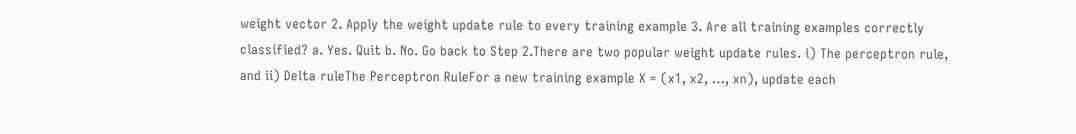weight vector 2. Apply the weight update rule to every training example 3. Are all training examples correctly classified? a. Yes. Quit b. No. Go back to Step 2.There are two popular weight update rules. i) The perceptron rule, and ii) Delta ruleThe Perceptron RuleFor a new training example X = (x1, x2, …, xn), update each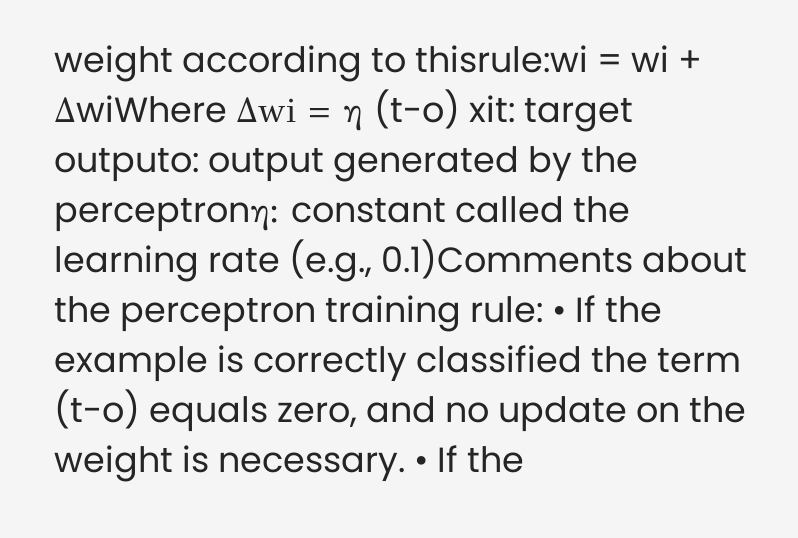weight according to thisrule:wi = wi + ΔwiWhere Δwi = η (t-o) xit: target outputo: output generated by the perceptronη: constant called the learning rate (e.g., 0.1)Comments about the perceptron training rule: • If the example is correctly classified the term (t-o) equals zero, and no update on the weight is necessary. • If the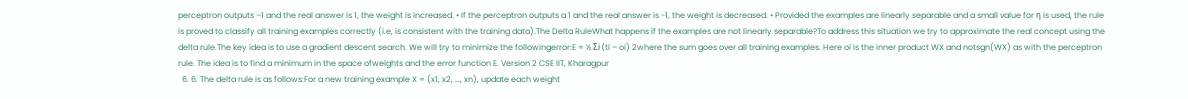perceptron outputs –1 and the real answer is 1, the weight is increased. • If the perceptron outputs a 1 and the real answer is -1, the weight is decreased. • Provided the examples are linearly separable and a small value for η is used, the rule is proved to classify all training examples correctly (i.e, is consistent with the training data).The Delta RuleWhat happens if the examples are not linearly separable?To address this situation we try to approximate the real concept using the delta rule.The key idea is to use a gradient descent search. We will try to minimize the followingerror:E = ½ Σi (ti – oi) 2where the sum goes over all training examples. Here oi is the inner product WX and notsgn(WX) as with the perceptron rule. The idea is to find a minimum in the space ofweights and the error function E. Version 2 CSE IIT, Kharagpur
  6. 6. The delta rule is as follows:For a new training example X = (x1, x2, …, xn), update each weight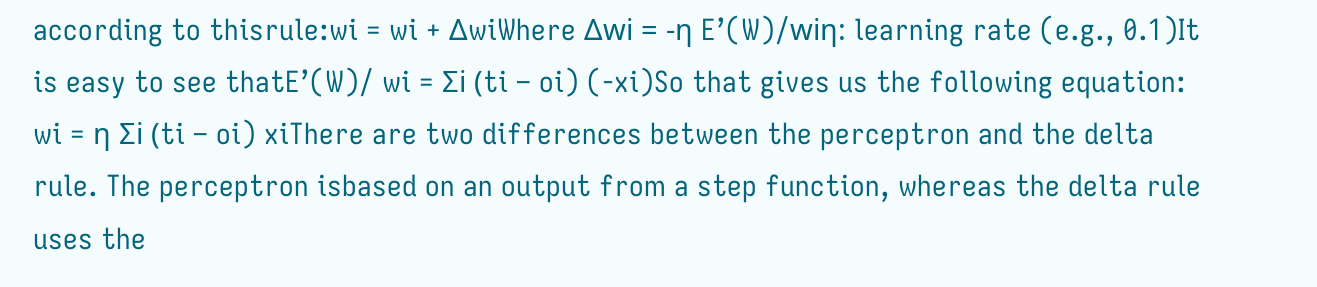according to thisrule:wi = wi + ΔwiWhere Δwi = -η E’(W)/wiη: learning rate (e.g., 0.1)It is easy to see thatE’(W)/ wi = Σi (ti – oi) (-xi)So that gives us the following equation: wi = η Σi (ti – oi) xiThere are two differences between the perceptron and the delta rule. The perceptron isbased on an output from a step function, whereas the delta rule uses the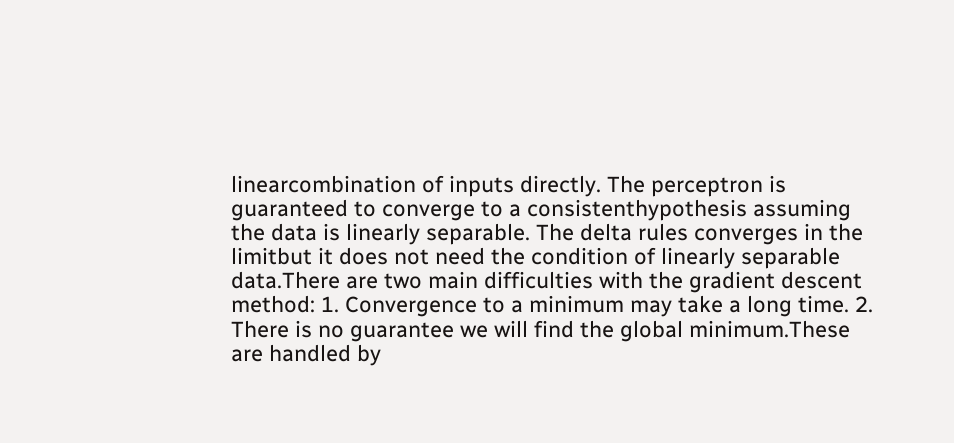linearcombination of inputs directly. The perceptron is guaranteed to converge to a consistenthypothesis assuming the data is linearly separable. The delta rules converges in the limitbut it does not need the condition of linearly separable data.There are two main difficulties with the gradient descent method: 1. Convergence to a minimum may take a long time. 2. There is no guarantee we will find the global minimum.These are handled by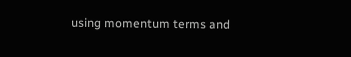using momentum terms and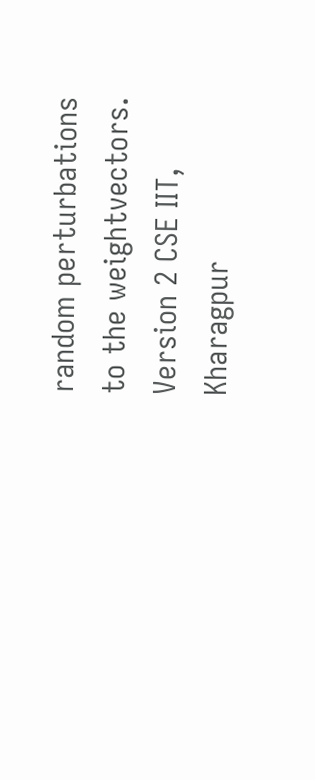random perturbations to the weightvectors. Version 2 CSE IIT, Kharagpur